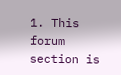1. This forum section is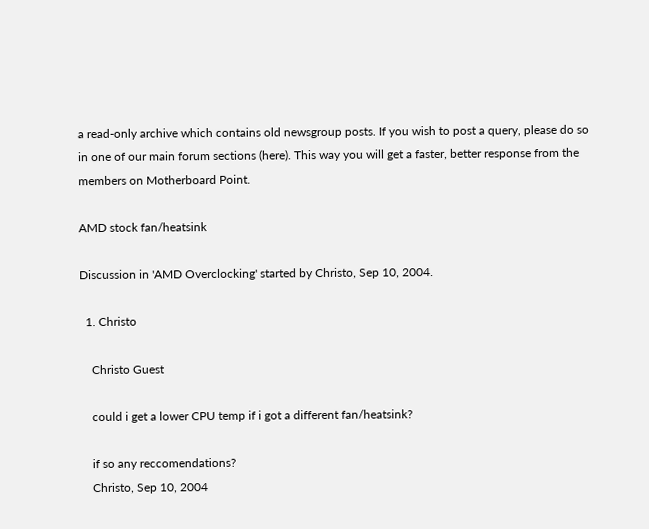a read-only archive which contains old newsgroup posts. If you wish to post a query, please do so in one of our main forum sections (here). This way you will get a faster, better response from the members on Motherboard Point.

AMD stock fan/heatsink

Discussion in 'AMD Overclocking' started by Christo, Sep 10, 2004.

  1. Christo

    Christo Guest

    could i get a lower CPU temp if i got a different fan/heatsink?

    if so any reccomendations?
    Christo, Sep 10, 2004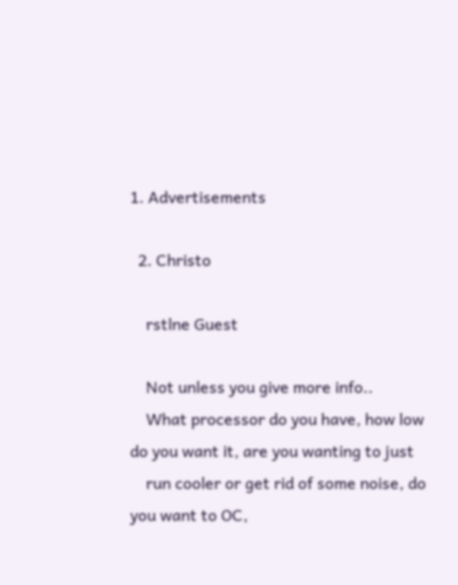1. Advertisements

  2. Christo

    rstlne Guest

    Not unless you give more info..
    What processor do you have, how low do you want it, are you wanting to just
    run cooler or get rid of some noise, do you want to OC,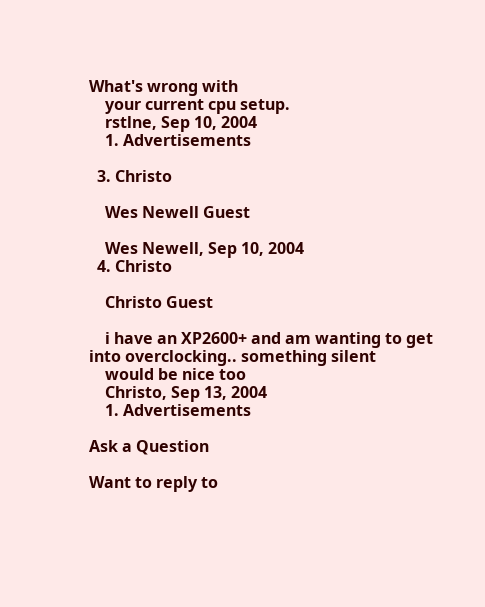What's wrong with
    your current cpu setup.
    rstlne, Sep 10, 2004
    1. Advertisements

  3. Christo

    Wes Newell Guest

    Wes Newell, Sep 10, 2004
  4. Christo

    Christo Guest

    i have an XP2600+ and am wanting to get into overclocking.. something silent
    would be nice too
    Christo, Sep 13, 2004
    1. Advertisements

Ask a Question

Want to reply to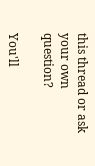this thread or ask your own question?

You'll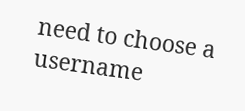need to choose a username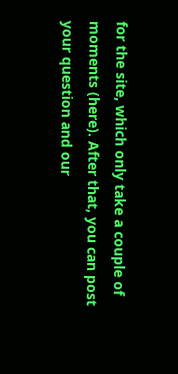for the site, which only take a couple of moments (here). After that, you can post your question and our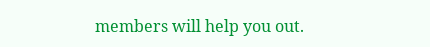members will help you out.